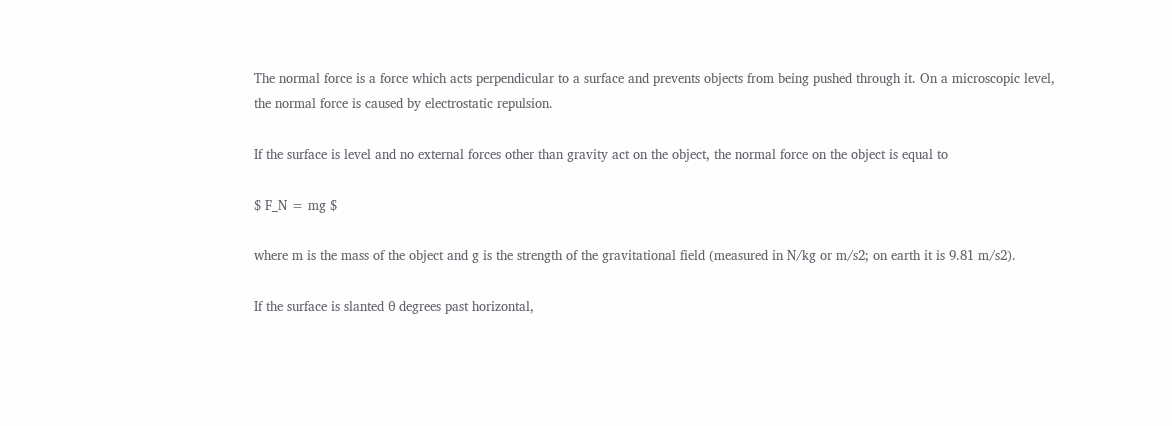The normal force is a force which acts perpendicular to a surface and prevents objects from being pushed through it. On a microscopic level, the normal force is caused by electrostatic repulsion.

If the surface is level and no external forces other than gravity act on the object, the normal force on the object is equal to

$ F_N = mg $

where m is the mass of the object and g is the strength of the gravitational field (measured in N/kg or m/s2; on earth it is 9.81 m/s2).

If the surface is slanted θ degrees past horizontal,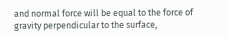and normal force will be equal to the force of gravity perpendicular to the surface,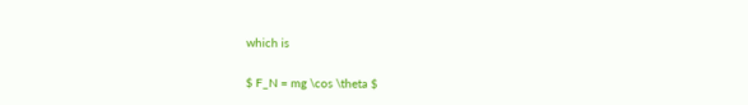which is

$ F_N = mg \cos \theta $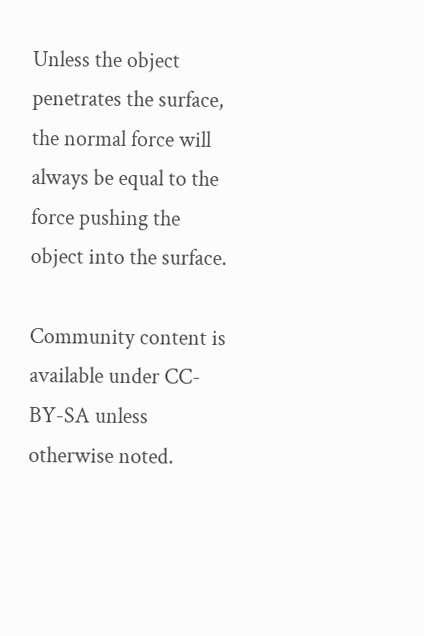Unless the object penetrates the surface, the normal force will always be equal to the force pushing the object into the surface.

Community content is available under CC-BY-SA unless otherwise noted.